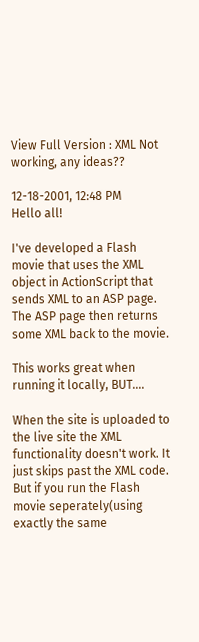View Full Version : XML Not working, any ideas??

12-18-2001, 12:48 PM
Hello all!

I've developed a Flash movie that uses the XML object in ActionScript that sends XML to an ASP page. The ASP page then returns some XML back to the movie.

This works great when running it locally, BUT....

When the site is uploaded to the live site the XML functionality doesn't work. It just skips past the XML code. But if you run the Flash movie seperately(using exactly the same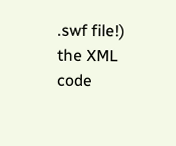.swf file!) the XML code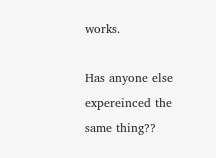works.

Has anyone else expereinced the same thing??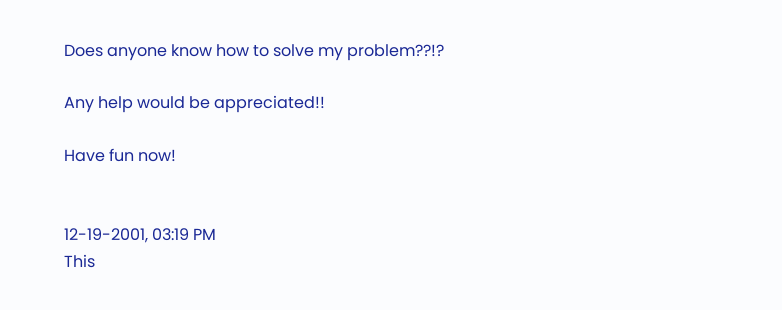Does anyone know how to solve my problem??!?

Any help would be appreciated!!

Have fun now!


12-19-2001, 03:19 PM
This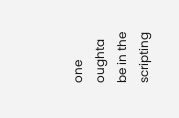one oughta be in the scripting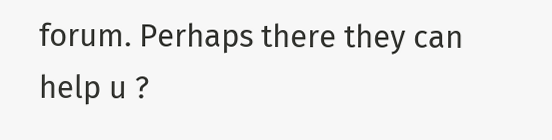forum. Perhaps there they can help u ?